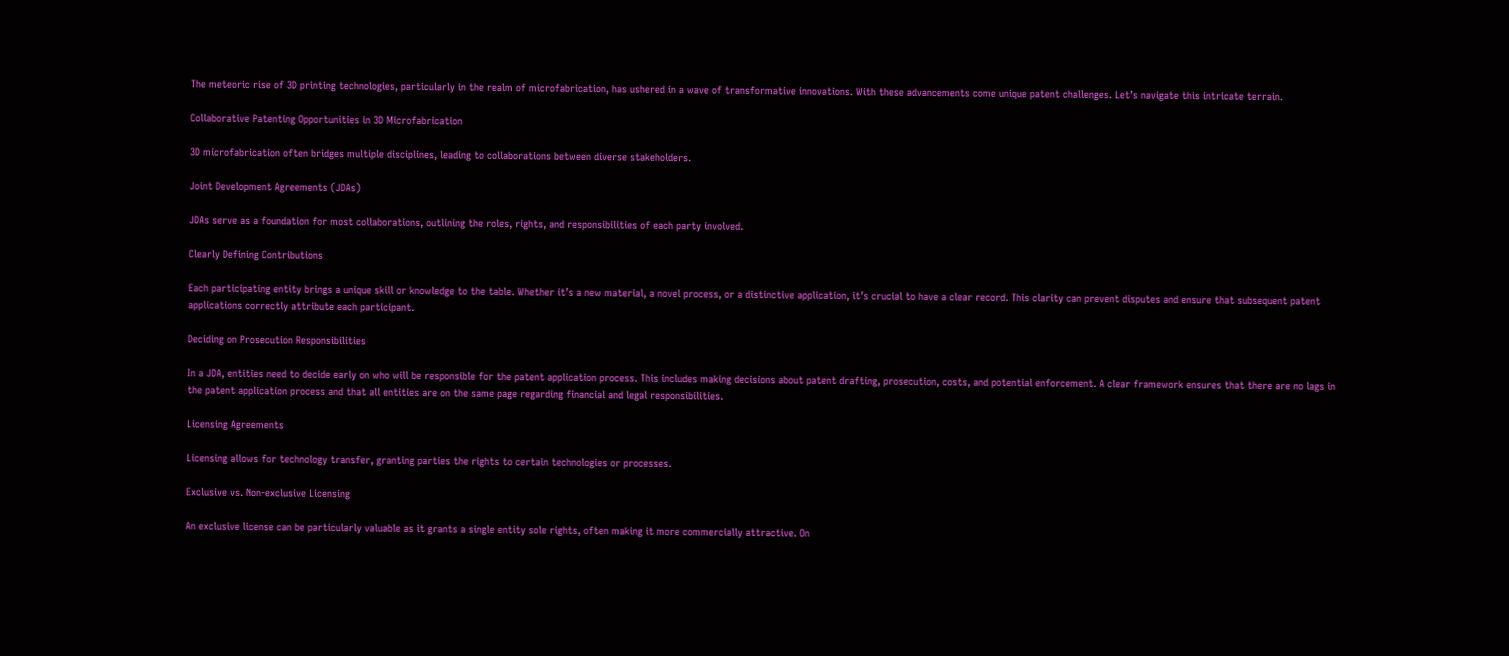The meteoric rise of 3D printing technologies, particularly in the realm of microfabrication, has ushered in a wave of transformative innovations. With these advancements come unique patent challenges. Let’s navigate this intricate terrain.

Collaborative Patenting Opportunities in 3D Microfabrication

3D microfabrication often bridges multiple disciplines, leading to collaborations between diverse stakeholders.

Joint Development Agreements (JDAs)

JDAs serve as a foundation for most collaborations, outlining the roles, rights, and responsibilities of each party involved.

Clearly Defining Contributions

Each participating entity brings a unique skill or knowledge to the table. Whether it’s a new material, a novel process, or a distinctive application, it’s crucial to have a clear record. This clarity can prevent disputes and ensure that subsequent patent applications correctly attribute each participant.

Deciding on Prosecution Responsibilities

In a JDA, entities need to decide early on who will be responsible for the patent application process. This includes making decisions about patent drafting, prosecution, costs, and potential enforcement. A clear framework ensures that there are no lags in the patent application process and that all entities are on the same page regarding financial and legal responsibilities.

Licensing Agreements

Licensing allows for technology transfer, granting parties the rights to certain technologies or processes.

Exclusive vs. Non-exclusive Licensing

An exclusive license can be particularly valuable as it grants a single entity sole rights, often making it more commercially attractive. On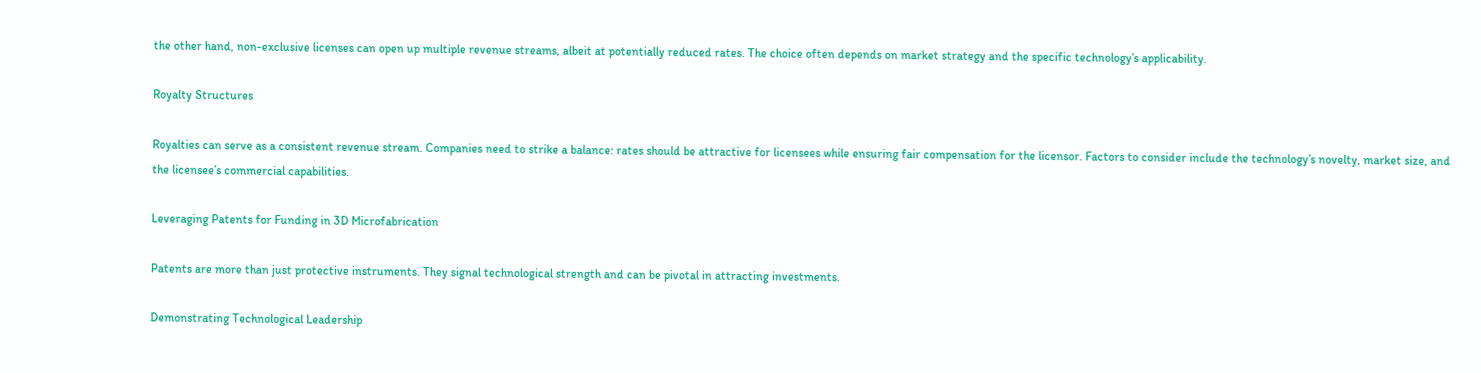the other hand, non-exclusive licenses can open up multiple revenue streams, albeit at potentially reduced rates. The choice often depends on market strategy and the specific technology’s applicability.

Royalty Structures

Royalties can serve as a consistent revenue stream. Companies need to strike a balance: rates should be attractive for licensees while ensuring fair compensation for the licensor. Factors to consider include the technology’s novelty, market size, and the licensee’s commercial capabilities.

Leveraging Patents for Funding in 3D Microfabrication

Patents are more than just protective instruments. They signal technological strength and can be pivotal in attracting investments.

Demonstrating Technological Leadership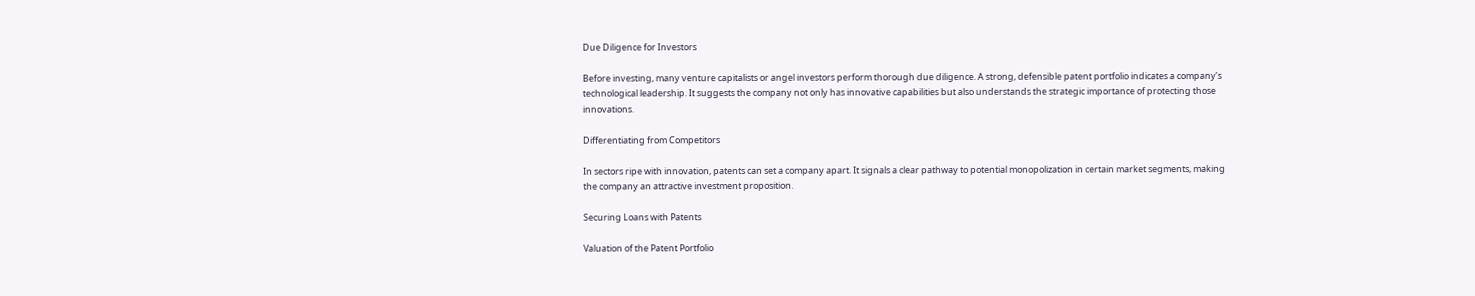Due Diligence for Investors

Before investing, many venture capitalists or angel investors perform thorough due diligence. A strong, defensible patent portfolio indicates a company’s technological leadership. It suggests the company not only has innovative capabilities but also understands the strategic importance of protecting those innovations.

Differentiating from Competitors

In sectors ripe with innovation, patents can set a company apart. It signals a clear pathway to potential monopolization in certain market segments, making the company an attractive investment proposition.

Securing Loans with Patents

Valuation of the Patent Portfolio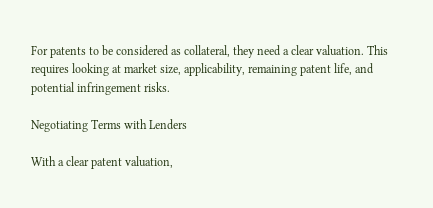For patents to be considered as collateral, they need a clear valuation. This requires looking at market size, applicability, remaining patent life, and potential infringement risks.

Negotiating Terms with Lenders

With a clear patent valuation,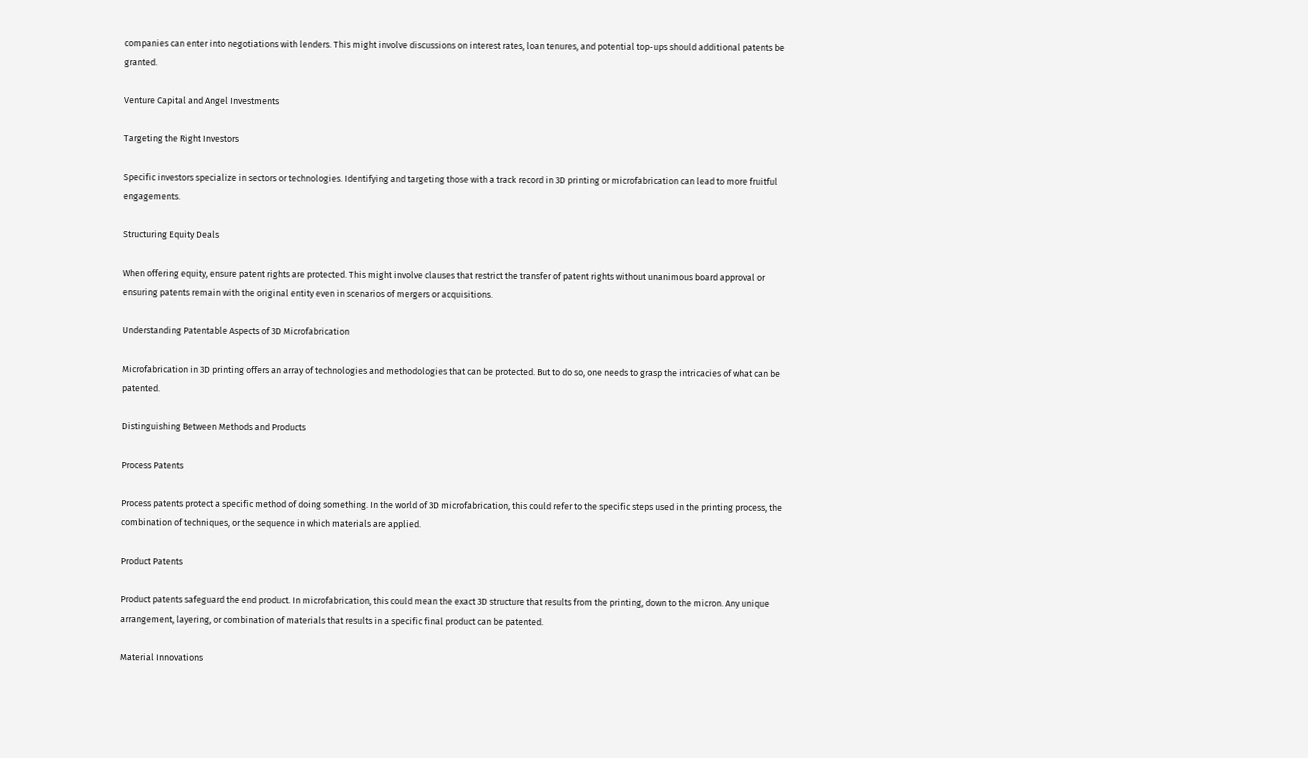companies can enter into negotiations with lenders. This might involve discussions on interest rates, loan tenures, and potential top-ups should additional patents be granted.

Venture Capital and Angel Investments

Targeting the Right Investors

Specific investors specialize in sectors or technologies. Identifying and targeting those with a track record in 3D printing or microfabrication can lead to more fruitful engagements.

Structuring Equity Deals

When offering equity, ensure patent rights are protected. This might involve clauses that restrict the transfer of patent rights without unanimous board approval or ensuring patents remain with the original entity even in scenarios of mergers or acquisitions.

Understanding Patentable Aspects of 3D Microfabrication

Microfabrication in 3D printing offers an array of technologies and methodologies that can be protected. But to do so, one needs to grasp the intricacies of what can be patented.

Distinguishing Between Methods and Products

Process Patents

Process patents protect a specific method of doing something. In the world of 3D microfabrication, this could refer to the specific steps used in the printing process, the combination of techniques, or the sequence in which materials are applied.

Product Patents

Product patents safeguard the end product. In microfabrication, this could mean the exact 3D structure that results from the printing, down to the micron. Any unique arrangement, layering, or combination of materials that results in a specific final product can be patented.

Material Innovations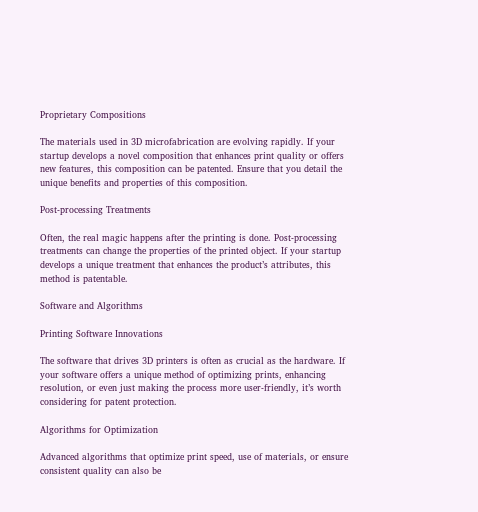Proprietary Compositions

The materials used in 3D microfabrication are evolving rapidly. If your startup develops a novel composition that enhances print quality or offers new features, this composition can be patented. Ensure that you detail the unique benefits and properties of this composition.

Post-processing Treatments

Often, the real magic happens after the printing is done. Post-processing treatments can change the properties of the printed object. If your startup develops a unique treatment that enhances the product’s attributes, this method is patentable.

Software and Algorithms

Printing Software Innovations

The software that drives 3D printers is often as crucial as the hardware. If your software offers a unique method of optimizing prints, enhancing resolution, or even just making the process more user-friendly, it’s worth considering for patent protection.

Algorithms for Optimization

Advanced algorithms that optimize print speed, use of materials, or ensure consistent quality can also be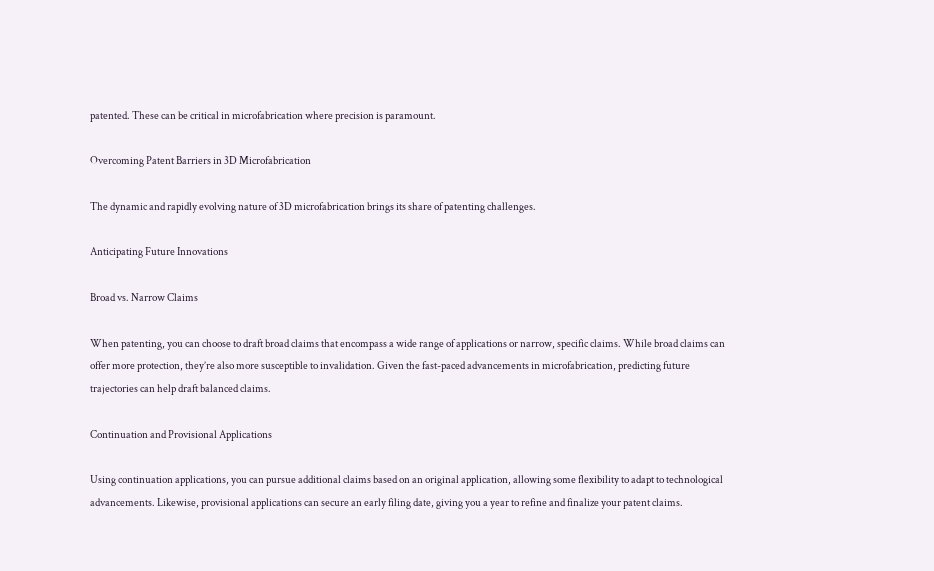patented. These can be critical in microfabrication where precision is paramount.

Overcoming Patent Barriers in 3D Microfabrication

The dynamic and rapidly evolving nature of 3D microfabrication brings its share of patenting challenges.

Anticipating Future Innovations

Broad vs. Narrow Claims

When patenting, you can choose to draft broad claims that encompass a wide range of applications or narrow, specific claims. While broad claims can offer more protection, they’re also more susceptible to invalidation. Given the fast-paced advancements in microfabrication, predicting future trajectories can help draft balanced claims.

Continuation and Provisional Applications

Using continuation applications, you can pursue additional claims based on an original application, allowing some flexibility to adapt to technological advancements. Likewise, provisional applications can secure an early filing date, giving you a year to refine and finalize your patent claims.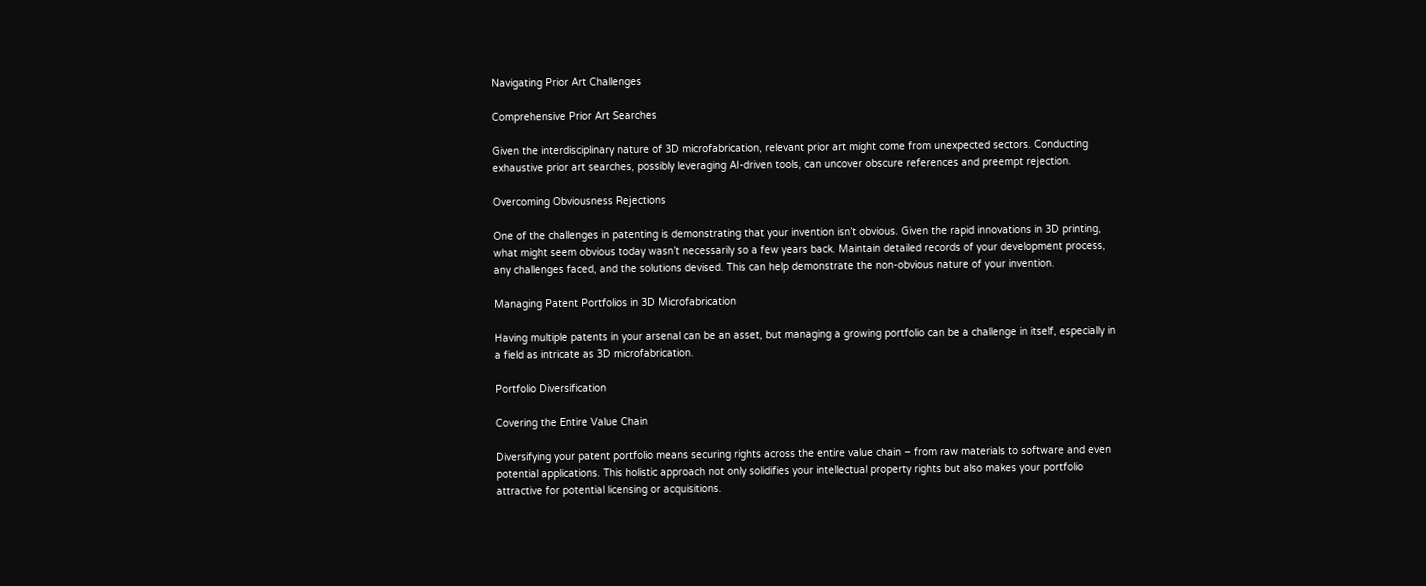Navigating Prior Art Challenges

Comprehensive Prior Art Searches

Given the interdisciplinary nature of 3D microfabrication, relevant prior art might come from unexpected sectors. Conducting exhaustive prior art searches, possibly leveraging AI-driven tools, can uncover obscure references and preempt rejection.

Overcoming Obviousness Rejections

One of the challenges in patenting is demonstrating that your invention isn’t obvious. Given the rapid innovations in 3D printing, what might seem obvious today wasn’t necessarily so a few years back. Maintain detailed records of your development process, any challenges faced, and the solutions devised. This can help demonstrate the non-obvious nature of your invention.

Managing Patent Portfolios in 3D Microfabrication

Having multiple patents in your arsenal can be an asset, but managing a growing portfolio can be a challenge in itself, especially in a field as intricate as 3D microfabrication.

Portfolio Diversification

Covering the Entire Value Chain

Diversifying your patent portfolio means securing rights across the entire value chain – from raw materials to software and even potential applications. This holistic approach not only solidifies your intellectual property rights but also makes your portfolio attractive for potential licensing or acquisitions.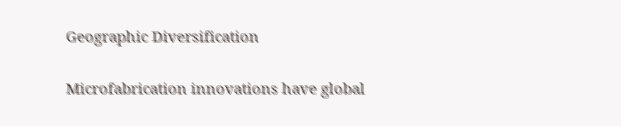Geographic Diversification

Microfabrication innovations have global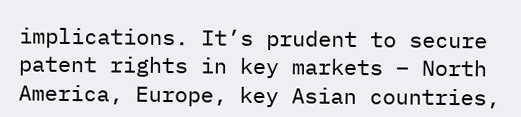implications. It’s prudent to secure patent rights in key markets – North America, Europe, key Asian countries,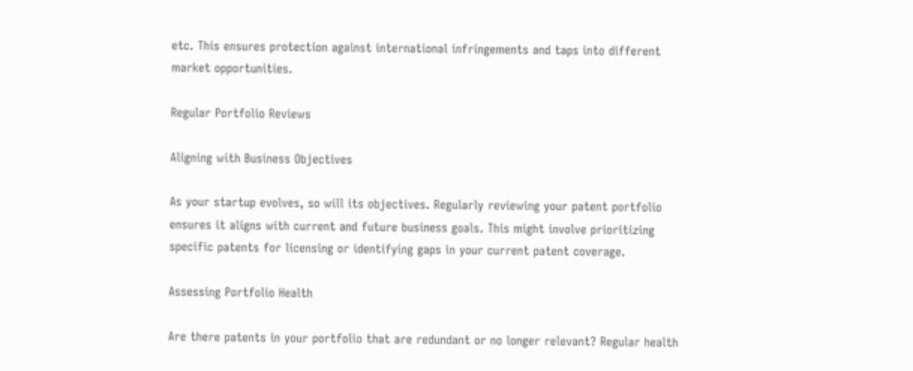etc. This ensures protection against international infringements and taps into different market opportunities.

Regular Portfolio Reviews

Aligning with Business Objectives

As your startup evolves, so will its objectives. Regularly reviewing your patent portfolio ensures it aligns with current and future business goals. This might involve prioritizing specific patents for licensing or identifying gaps in your current patent coverage.

Assessing Portfolio Health

Are there patents in your portfolio that are redundant or no longer relevant? Regular health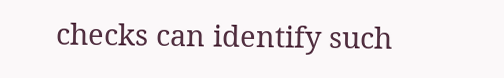checks can identify such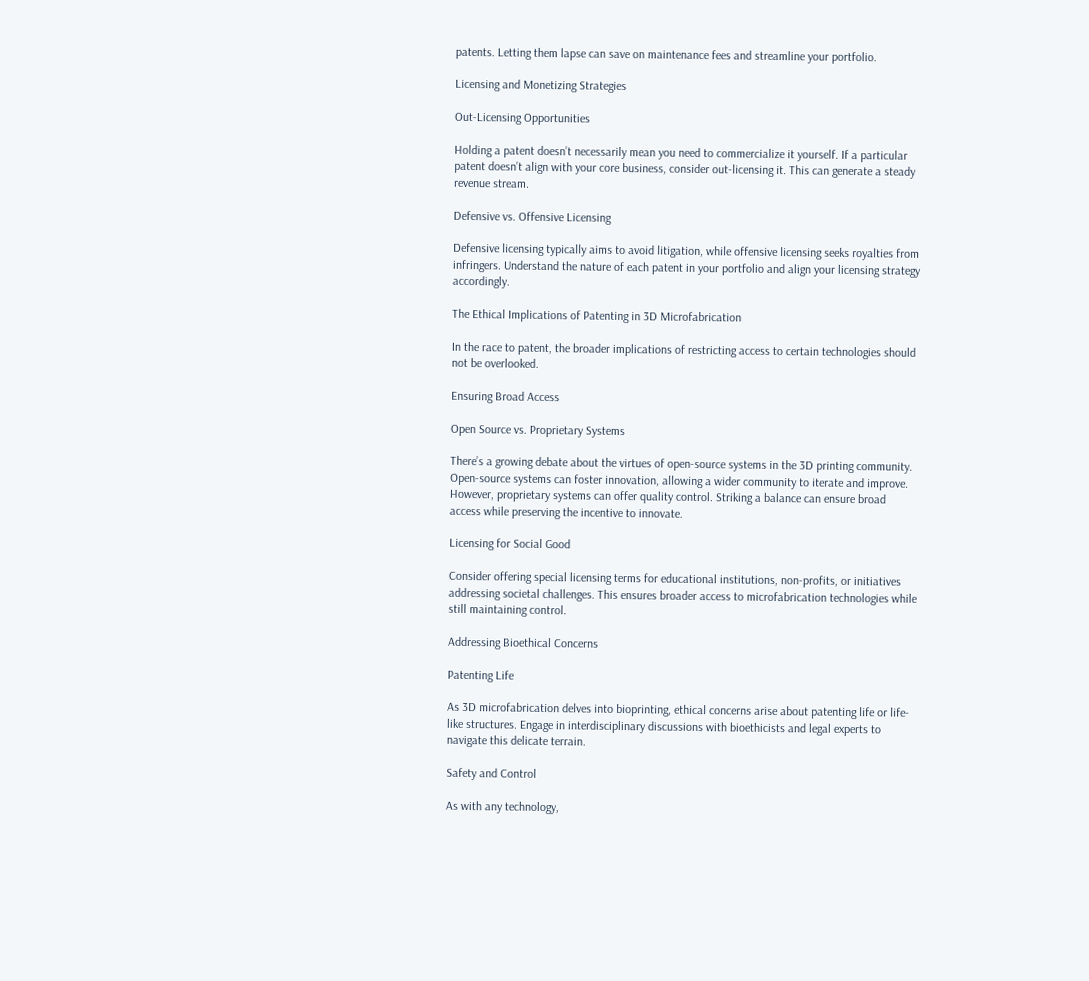patents. Letting them lapse can save on maintenance fees and streamline your portfolio.

Licensing and Monetizing Strategies

Out-Licensing Opportunities

Holding a patent doesn’t necessarily mean you need to commercialize it yourself. If a particular patent doesn’t align with your core business, consider out-licensing it. This can generate a steady revenue stream.

Defensive vs. Offensive Licensing

Defensive licensing typically aims to avoid litigation, while offensive licensing seeks royalties from infringers. Understand the nature of each patent in your portfolio and align your licensing strategy accordingly.

The Ethical Implications of Patenting in 3D Microfabrication

In the race to patent, the broader implications of restricting access to certain technologies should not be overlooked.

Ensuring Broad Access

Open Source vs. Proprietary Systems

There’s a growing debate about the virtues of open-source systems in the 3D printing community. Open-source systems can foster innovation, allowing a wider community to iterate and improve. However, proprietary systems can offer quality control. Striking a balance can ensure broad access while preserving the incentive to innovate.

Licensing for Social Good

Consider offering special licensing terms for educational institutions, non-profits, or initiatives addressing societal challenges. This ensures broader access to microfabrication technologies while still maintaining control.

Addressing Bioethical Concerns

Patenting Life

As 3D microfabrication delves into bioprinting, ethical concerns arise about patenting life or life-like structures. Engage in interdisciplinary discussions with bioethicists and legal experts to navigate this delicate terrain.

Safety and Control

As with any technology,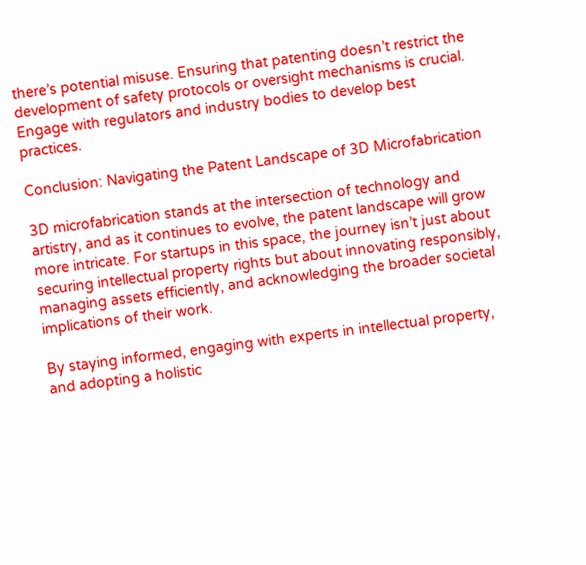there’s potential misuse. Ensuring that patenting doesn’t restrict the development of safety protocols or oversight mechanisms is crucial. Engage with regulators and industry bodies to develop best practices.

Conclusion: Navigating the Patent Landscape of 3D Microfabrication

3D microfabrication stands at the intersection of technology and artistry, and as it continues to evolve, the patent landscape will grow more intricate. For startups in this space, the journey isn’t just about securing intellectual property rights but about innovating responsibly, managing assets efficiently, and acknowledging the broader societal implications of their work.

By staying informed, engaging with experts in intellectual property, and adopting a holistic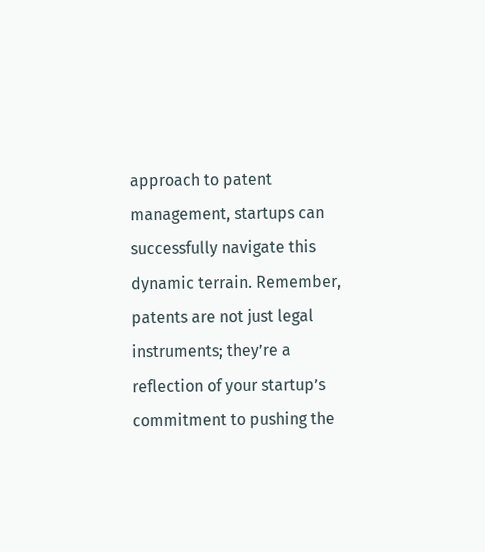approach to patent management, startups can successfully navigate this dynamic terrain. Remember, patents are not just legal instruments; they’re a reflection of your startup’s commitment to pushing the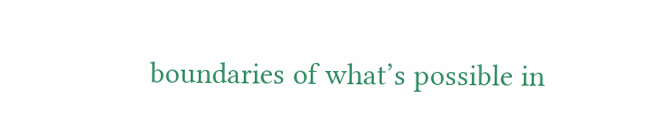boundaries of what’s possible in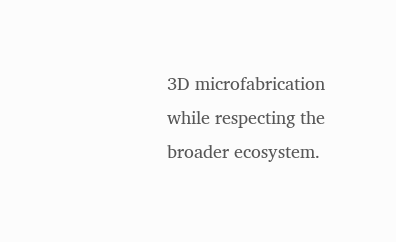3D microfabrication while respecting the broader ecosystem.